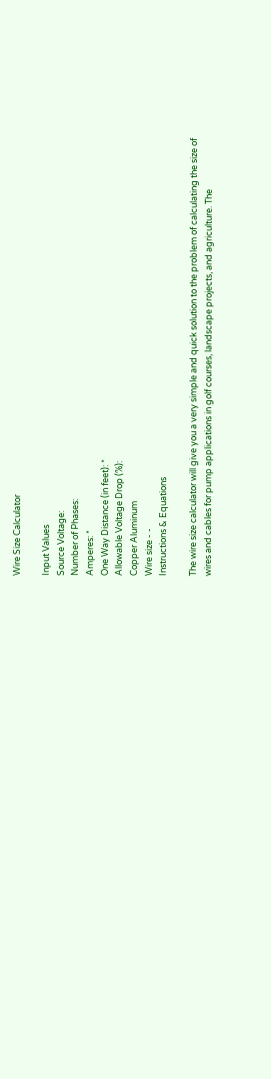Wire Size Calculator

Input Values
Source Voltage:
Number of Phases:
Amperes: *
One Way Distance (in feet): *
Allowable Voltage Drop (%):
Copper Aluminum
Wire size - -
Instructions & Equations

The wire size calculator will give you a very simple and quick solution to the problem of calculating the size of wires and cables for pump applications in golf courses, landscape projects, and agriculture. The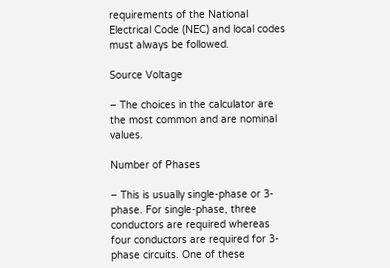requirements of the National Electrical Code (NEC) and local codes must always be followed.

Source Voltage

– The choices in the calculator are the most common and are nominal values.

Number of Phases

– This is usually single-phase or 3-phase. For single-phase, three conductors are required whereas four conductors are required for 3-phase circuits. One of these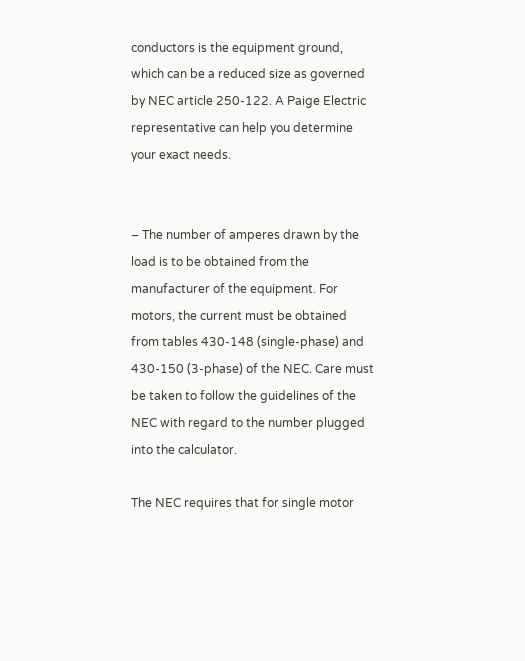conductors is the equipment ground, which can be a reduced size as governed by NEC article 250-122. A Paige Electric representative can help you determine your exact needs.


– The number of amperes drawn by the load is to be obtained from the manufacturer of the equipment. For motors, the current must be obtained from tables 430-148 (single-phase) and 430-150 (3-phase) of the NEC. Care must be taken to follow the guidelines of the NEC with regard to the number plugged into the calculator.

The NEC requires that for single motor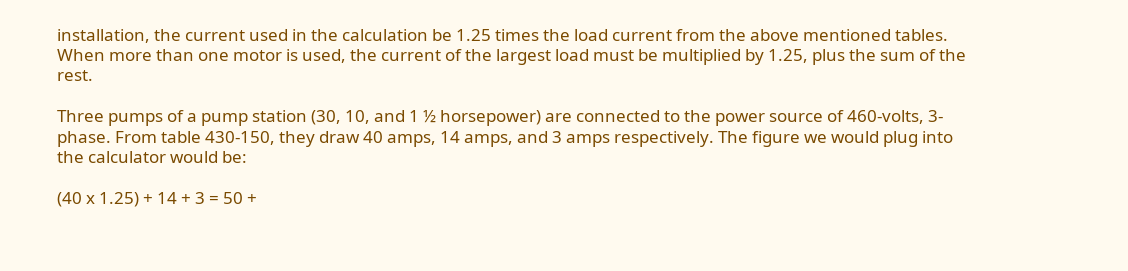installation, the current used in the calculation be 1.25 times the load current from the above mentioned tables. When more than one motor is used, the current of the largest load must be multiplied by 1.25, plus the sum of the rest.

Three pumps of a pump station (30, 10, and 1 ½ horsepower) are connected to the power source of 460-volts, 3-phase. From table 430-150, they draw 40 amps, 14 amps, and 3 amps respectively. The figure we would plug into the calculator would be:

(40 x 1.25) + 14 + 3 = 50 +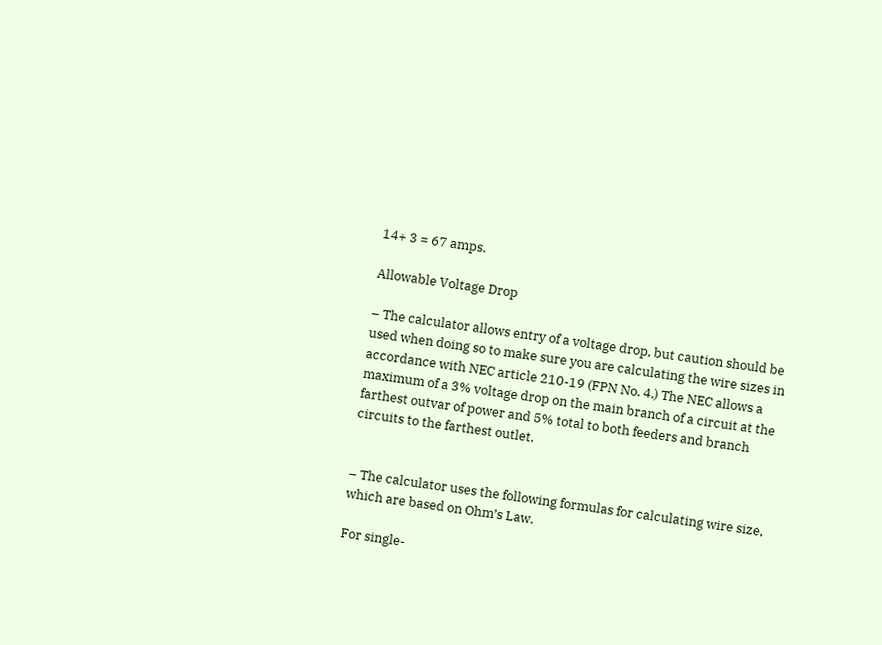14+ 3 = 67 amps.

Allowable Voltage Drop

– The calculator allows entry of a voltage drop, but caution should be used when doing so to make sure you are calculating the wire sizes in accordance with NEC article 210-19 (FPN No. 4.) The NEC allows a maximum of a 3% voltage drop on the main branch of a circuit at the farthest outvar of power and 5% total to both feeders and branch circuits to the farthest outlet.


– The calculator uses the following formulas for calculating wire size, which are based on Ohm’s Law.

For single-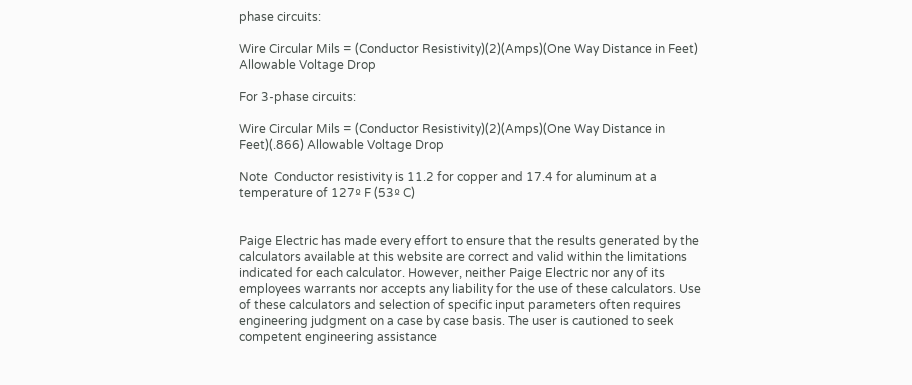phase circuits:

Wire Circular Mils = (Conductor Resistivity)(2)(Amps)(One Way Distance in Feet) Allowable Voltage Drop

For 3-phase circuits:

Wire Circular Mils = (Conductor Resistivity)(2)(Amps)(One Way Distance in Feet)(.866) Allowable Voltage Drop

Note  Conductor resistivity is 11.2 for copper and 17.4 for aluminum at a temperature of 127º F (53º C)


Paige Electric has made every effort to ensure that the results generated by the calculators available at this website are correct and valid within the limitations indicated for each calculator. However, neither Paige Electric nor any of its employees warrants nor accepts any liability for the use of these calculators. Use of these calculators and selection of specific input parameters often requires engineering judgment on a case by case basis. The user is cautioned to seek competent engineering assistance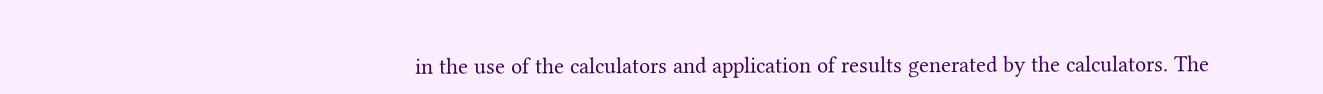in the use of the calculators and application of results generated by the calculators. The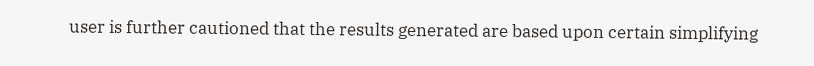user is further cautioned that the results generated are based upon certain simplifying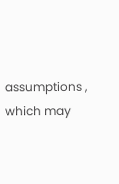assumptions , which may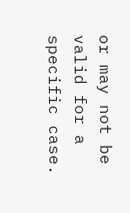or may not be valid for a specific case.